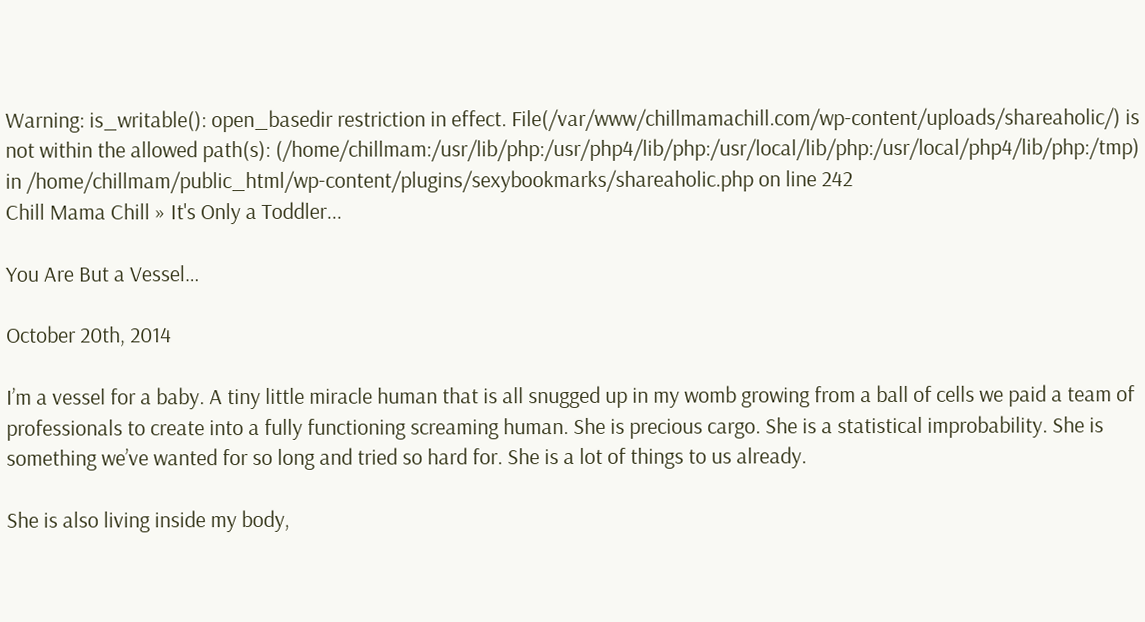Warning: is_writable(): open_basedir restriction in effect. File(/var/www/chillmamachill.com/wp-content/uploads/shareaholic/) is not within the allowed path(s): (/home/chillmam:/usr/lib/php:/usr/php4/lib/php:/usr/local/lib/php:/usr/local/php4/lib/php:/tmp) in /home/chillmam/public_html/wp-content/plugins/sexybookmarks/shareaholic.php on line 242
Chill Mama Chill » It's Only a Toddler...

You Are But a Vessel…

October 20th, 2014

I’m a vessel for a baby. A tiny little miracle human that is all snugged up in my womb growing from a ball of cells we paid a team of professionals to create into a fully functioning screaming human. She is precious cargo. She is a statistical improbability. She is something we’ve wanted for so long and tried so hard for. She is a lot of things to us already.

She is also living inside my body,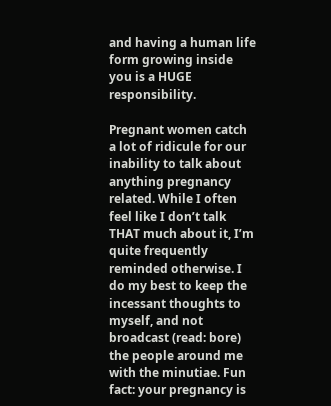and having a human life form growing inside you is a HUGE responsibility.

Pregnant women catch a lot of ridicule for our inability to talk about anything pregnancy related. While I often feel like I don’t talk THAT much about it, I’m quite frequently reminded otherwise. I do my best to keep the incessant thoughts to myself, and not broadcast (read: bore) the people around me with the minutiae. Fun fact: your pregnancy is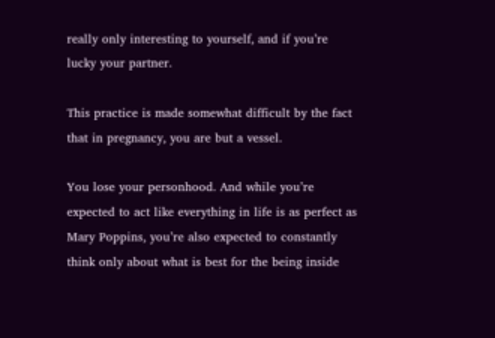really only interesting to yourself, and if you’re lucky your partner.

This practice is made somewhat difficult by the fact that in pregnancy, you are but a vessel.

You lose your personhood. And while you’re expected to act like everything in life is as perfect as Mary Poppins, you’re also expected to constantly think only about what is best for the being inside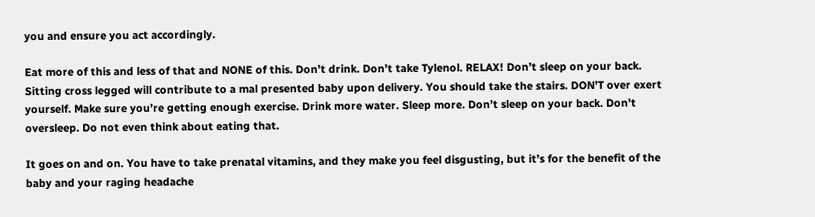you and ensure you act accordingly.

Eat more of this and less of that and NONE of this. Don’t drink. Don’t take Tylenol. RELAX! Don’t sleep on your back. Sitting cross legged will contribute to a mal presented baby upon delivery. You should take the stairs. DON’T over exert yourself. Make sure you’re getting enough exercise. Drink more water. Sleep more. Don’t sleep on your back. Don’t oversleep. Do not even think about eating that.

It goes on and on. You have to take prenatal vitamins, and they make you feel disgusting, but it’s for the benefit of the baby and your raging headache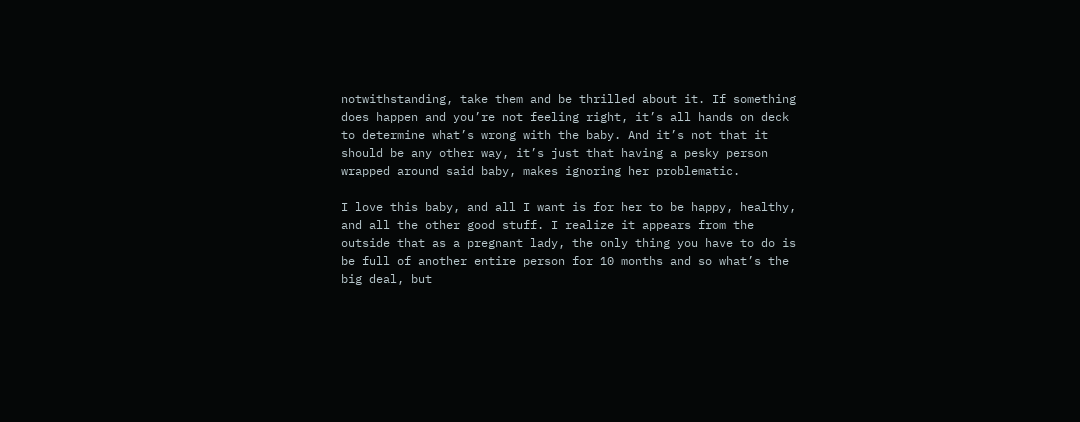notwithstanding, take them and be thrilled about it. If something does happen and you’re not feeling right, it’s all hands on deck to determine what’s wrong with the baby. And it’s not that it should be any other way, it’s just that having a pesky person wrapped around said baby, makes ignoring her problematic.

I love this baby, and all I want is for her to be happy, healthy, and all the other good stuff. I realize it appears from the outside that as a pregnant lady, the only thing you have to do is be full of another entire person for 10 months and so what’s the big deal, but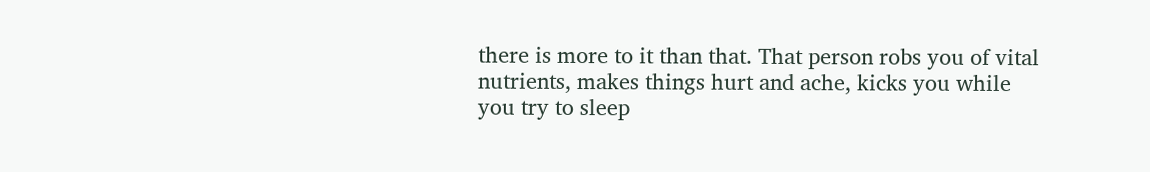there is more to it than that. That person robs you of vital nutrients, makes things hurt and ache, kicks you while you try to sleep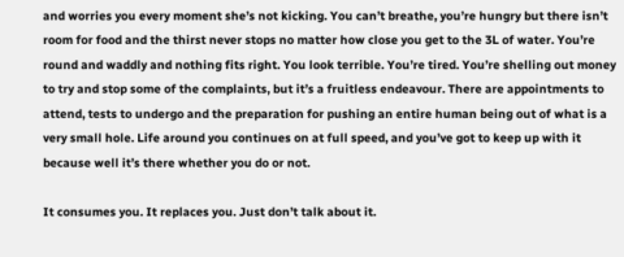and worries you every moment she’s not kicking. You can’t breathe, you’re hungry but there isn’t room for food and the thirst never stops no matter how close you get to the 3L of water. You’re round and waddly and nothing fits right. You look terrible. You’re tired. You’re shelling out money to try and stop some of the complaints, but it’s a fruitless endeavour. There are appointments to attend, tests to undergo and the preparation for pushing an entire human being out of what is a very small hole. Life around you continues on at full speed, and you’ve got to keep up with it because well it’s there whether you do or not.

It consumes you. It replaces you. Just don’t talk about it.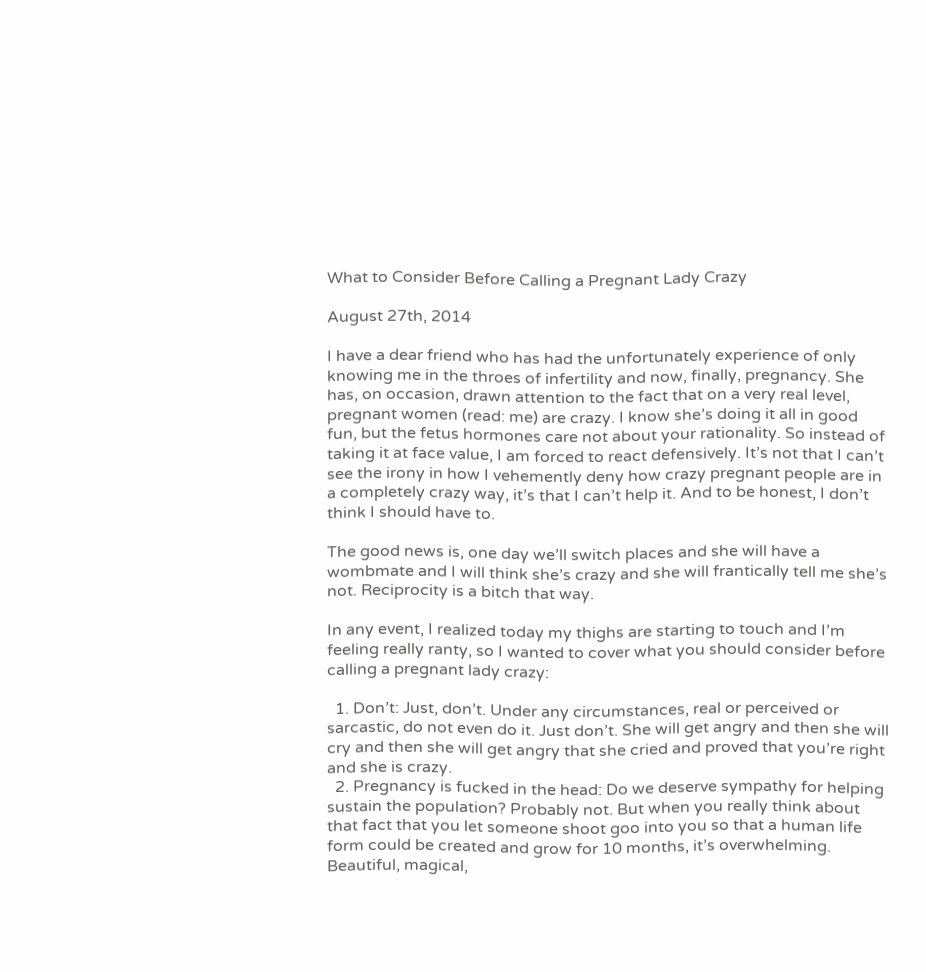What to Consider Before Calling a Pregnant Lady Crazy

August 27th, 2014

I have a dear friend who has had the unfortunately experience of only knowing me in the throes of infertility and now, finally, pregnancy. She has, on occasion, drawn attention to the fact that on a very real level, pregnant women (read: me) are crazy. I know she’s doing it all in good fun, but the fetus hormones care not about your rationality. So instead of taking it at face value, I am forced to react defensively. It’s not that I can’t see the irony in how I vehemently deny how crazy pregnant people are in a completely crazy way, it’s that I can’t help it. And to be honest, I don’t think I should have to.

The good news is, one day we’ll switch places and she will have a wombmate and I will think she’s crazy and she will frantically tell me she’s not. Reciprocity is a bitch that way.

In any event, I realized today my thighs are starting to touch and I’m feeling really ranty, so I wanted to cover what you should consider before calling a pregnant lady crazy:

  1. Don’t: Just, don’t. Under any circumstances, real or perceived or sarcastic, do not even do it. Just don’t. She will get angry and then she will cry and then she will get angry that she cried and proved that you’re right and she is crazy.
  2. Pregnancy is fucked in the head: Do we deserve sympathy for helping sustain the population? Probably not. But when you really think about that fact that you let someone shoot goo into you so that a human life form could be created and grow for 10 months, it’s overwhelming. Beautiful, magical,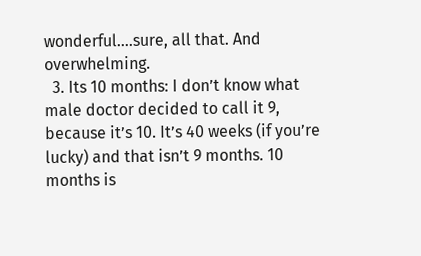wonderful….sure, all that. And overwhelming.
  3. Its 10 months: I don’t know what male doctor decided to call it 9, because it’s 10. It’s 40 weeks (if you’re lucky) and that isn’t 9 months. 10 months is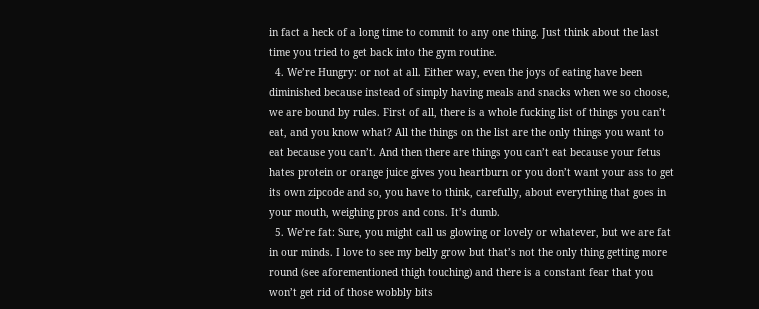in fact a heck of a long time to commit to any one thing. Just think about the last time you tried to get back into the gym routine.
  4. We’re Hungry: or not at all. Either way, even the joys of eating have been diminished because instead of simply having meals and snacks when we so choose, we are bound by rules. First of all, there is a whole fucking list of things you can’t eat, and you know what? All the things on the list are the only things you want to eat because you can’t. And then there are things you can’t eat because your fetus hates protein or orange juice gives you heartburn or you don’t want your ass to get its own zipcode and so, you have to think, carefully, about everything that goes in your mouth, weighing pros and cons. It’s dumb.
  5. We’re fat: Sure, you might call us glowing or lovely or whatever, but we are fat in our minds. I love to see my belly grow but that’s not the only thing getting more round (see aforementioned thigh touching) and there is a constant fear that you won’t get rid of those wobbly bits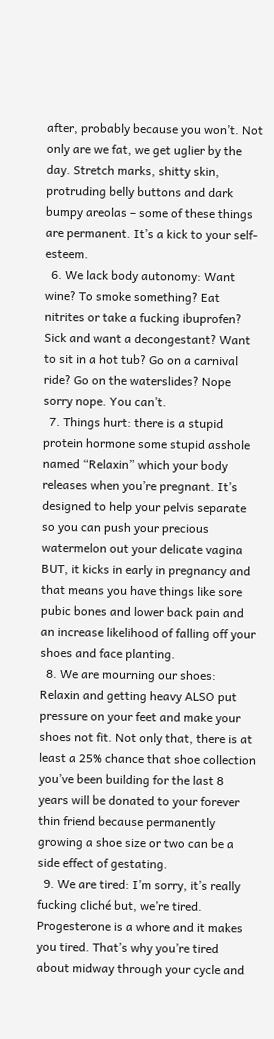after, probably because you won’t. Not only are we fat, we get uglier by the day. Stretch marks, shitty skin, protruding belly buttons and dark bumpy areolas – some of these things are permanent. It’s a kick to your self-esteem.
  6. We lack body autonomy: Want wine? To smoke something? Eat nitrites or take a fucking ibuprofen? Sick and want a decongestant? Want to sit in a hot tub? Go on a carnival ride? Go on the waterslides? Nope sorry nope. You can’t.
  7. Things hurt: there is a stupid protein hormone some stupid asshole named “Relaxin” which your body releases when you’re pregnant. It’s designed to help your pelvis separate so you can push your precious watermelon out your delicate vagina BUT, it kicks in early in pregnancy and that means you have things like sore pubic bones and lower back pain and an increase likelihood of falling off your shoes and face planting.
  8. We are mourning our shoes: Relaxin and getting heavy ALSO put pressure on your feet and make your shoes not fit. Not only that, there is at least a 25% chance that shoe collection you’ve been building for the last 8 years will be donated to your forever thin friend because permanently growing a shoe size or two can be a side effect of gestating.
  9. We are tired: I’m sorry, it’s really fucking cliché but, we’re tired. Progesterone is a whore and it makes you tired. That’s why you’re tired about midway through your cycle and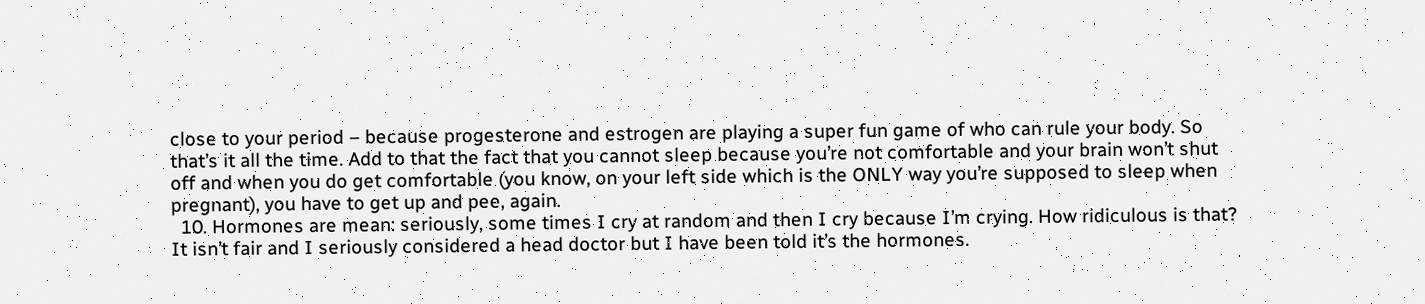close to your period – because progesterone and estrogen are playing a super fun game of who can rule your body. So that’s it all the time. Add to that the fact that you cannot sleep because you’re not comfortable and your brain won’t shut off and when you do get comfortable (you know, on your left side which is the ONLY way you’re supposed to sleep when pregnant), you have to get up and pee, again.
  10. Hormones are mean: seriously, some times I cry at random and then I cry because I’m crying. How ridiculous is that? It isn’t fair and I seriously considered a head doctor but I have been told it’s the hormones.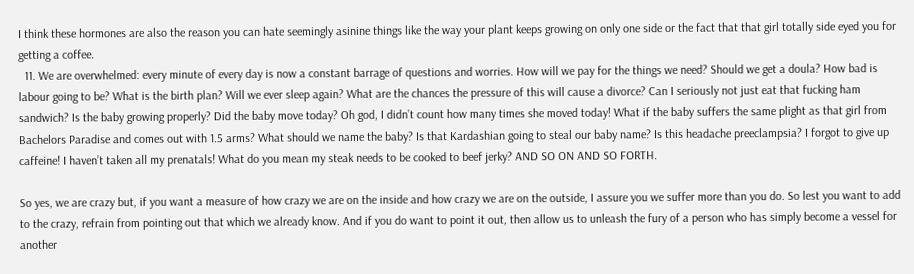I think these hormones are also the reason you can hate seemingly asinine things like the way your plant keeps growing on only one side or the fact that that girl totally side eyed you for getting a coffee.
  11. We are overwhelmed: every minute of every day is now a constant barrage of questions and worries. How will we pay for the things we need? Should we get a doula? How bad is labour going to be? What is the birth plan? Will we ever sleep again? What are the chances the pressure of this will cause a divorce? Can I seriously not just eat that fucking ham sandwich? Is the baby growing properly? Did the baby move today? Oh god, I didn’t count how many times she moved today! What if the baby suffers the same plight as that girl from Bachelors Paradise and comes out with 1.5 arms? What should we name the baby? Is that Kardashian going to steal our baby name? Is this headache preeclampsia? I forgot to give up caffeine! I haven’t taken all my prenatals! What do you mean my steak needs to be cooked to beef jerky? AND SO ON AND SO FORTH.

So yes, we are crazy but, if you want a measure of how crazy we are on the inside and how crazy we are on the outside, I assure you we suffer more than you do. So lest you want to add to the crazy, refrain from pointing out that which we already know. And if you do want to point it out, then allow us to unleash the fury of a person who has simply become a vessel for another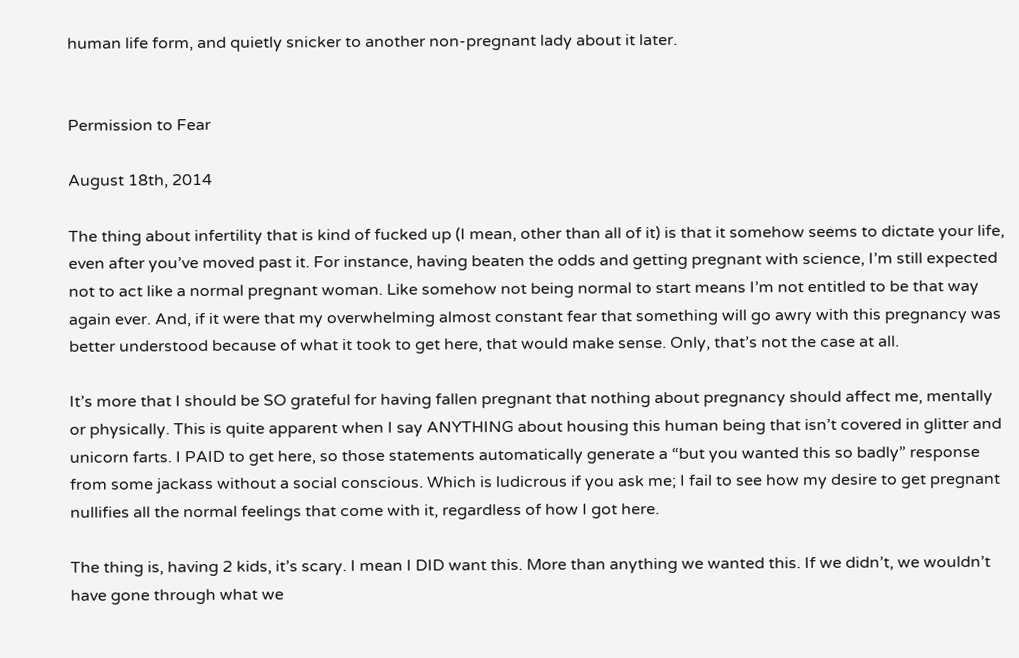human life form, and quietly snicker to another non-pregnant lady about it later.


Permission to Fear

August 18th, 2014

The thing about infertility that is kind of fucked up (I mean, other than all of it) is that it somehow seems to dictate your life, even after you’ve moved past it. For instance, having beaten the odds and getting pregnant with science, I’m still expected not to act like a normal pregnant woman. Like somehow not being normal to start means I’m not entitled to be that way again ever. And, if it were that my overwhelming almost constant fear that something will go awry with this pregnancy was better understood because of what it took to get here, that would make sense. Only, that’s not the case at all.

It’s more that I should be SO grateful for having fallen pregnant that nothing about pregnancy should affect me, mentally or physically. This is quite apparent when I say ANYTHING about housing this human being that isn’t covered in glitter and unicorn farts. I PAID to get here, so those statements automatically generate a “but you wanted this so badly” response from some jackass without a social conscious. Which is ludicrous if you ask me; I fail to see how my desire to get pregnant nullifies all the normal feelings that come with it, regardless of how I got here.

The thing is, having 2 kids, it’s scary. I mean I DID want this. More than anything we wanted this. If we didn’t, we wouldn’t have gone through what we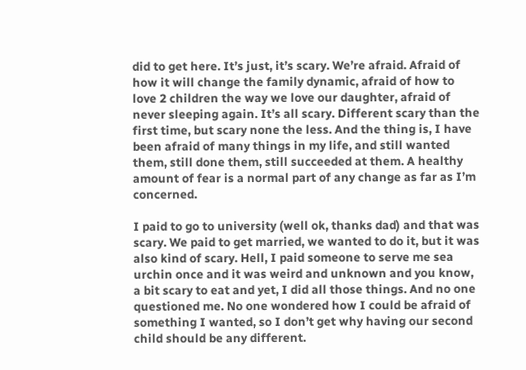did to get here. It’s just, it’s scary. We’re afraid. Afraid of how it will change the family dynamic, afraid of how to love 2 children the way we love our daughter, afraid of never sleeping again. It’s all scary. Different scary than the first time, but scary none the less. And the thing is, I have been afraid of many things in my life, and still wanted them, still done them, still succeeded at them. A healthy amount of fear is a normal part of any change as far as I’m concerned.

I paid to go to university (well ok, thanks dad) and that was scary. We paid to get married, we wanted to do it, but it was also kind of scary. Hell, I paid someone to serve me sea urchin once and it was weird and unknown and you know, a bit scary to eat and yet, I did all those things. And no one questioned me. No one wondered how I could be afraid of something I wanted, so I don’t get why having our second child should be any different.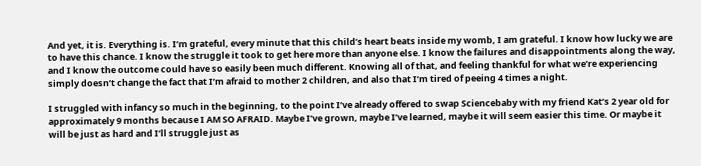And yet, it is. Everything is. I’m grateful, every minute that this child’s heart beats inside my womb, I am grateful. I know how lucky we are to have this chance. I know the struggle it took to get here more than anyone else. I know the failures and disappointments along the way, and I know the outcome could have so easily been much different. Knowing all of that, and feeling thankful for what we’re experiencing simply doesn’t change the fact that I’m afraid to mother 2 children, and also that I’m tired of peeing 4 times a night.

I struggled with infancy so much in the beginning, to the point I’ve already offered to swap Sciencebaby with my friend Kat’s 2 year old for approximately 9 months because I AM SO AFRAID. Maybe I’ve grown, maybe I’ve learned, maybe it will seem easier this time. Or maybe it will be just as hard and I’ll struggle just as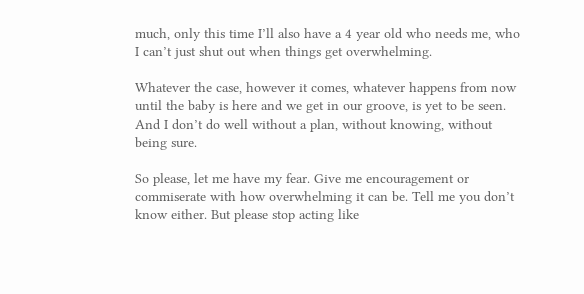much, only this time I’ll also have a 4 year old who needs me, who I can’t just shut out when things get overwhelming.

Whatever the case, however it comes, whatever happens from now until the baby is here and we get in our groove, is yet to be seen. And I don’t do well without a plan, without knowing, without being sure.

So please, let me have my fear. Give me encouragement or commiserate with how overwhelming it can be. Tell me you don’t know either. But please stop acting like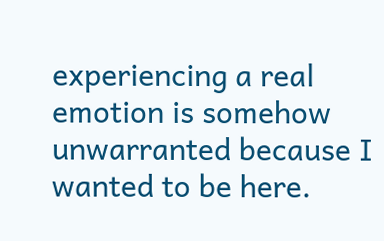experiencing a real emotion is somehow unwarranted because I wanted to be here.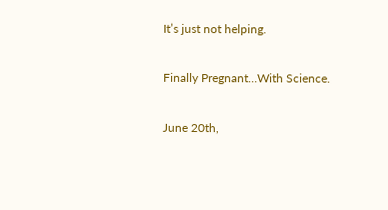It’s just not helping.

Finally Pregnant…With Science.

June 20th,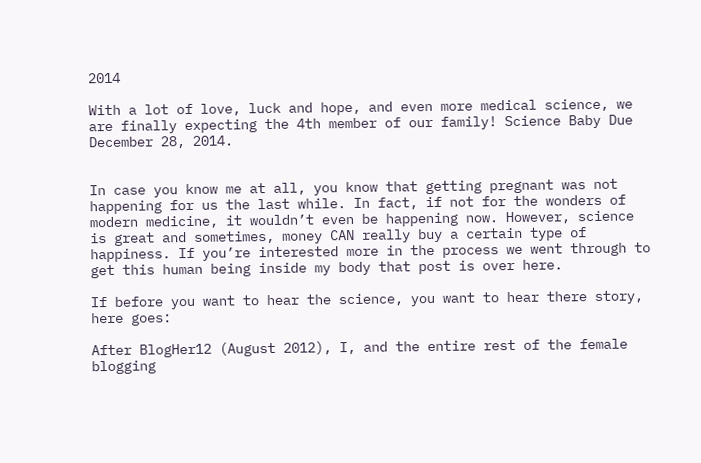2014

With a lot of love, luck and hope, and even more medical science, we are finally expecting the 4th member of our family! Science Baby Due December 28, 2014.


In case you know me at all, you know that getting pregnant was not happening for us the last while. In fact, if not for the wonders of modern medicine, it wouldn’t even be happening now. However, science is great and sometimes, money CAN really buy a certain type of happiness. If you’re interested more in the process we went through to get this human being inside my body that post is over here.

If before you want to hear the science, you want to hear there story, here goes:

After BlogHer12 (August 2012), I, and the entire rest of the female blogging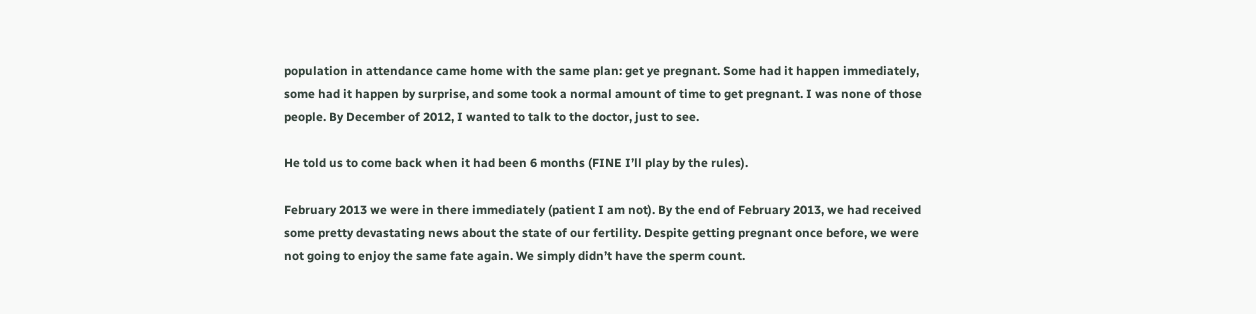population in attendance came home with the same plan: get ye pregnant. Some had it happen immediately, some had it happen by surprise, and some took a normal amount of time to get pregnant. I was none of those people. By December of 2012, I wanted to talk to the doctor, just to see.

He told us to come back when it had been 6 months (FINE I’ll play by the rules).

February 2013 we were in there immediately (patient I am not). By the end of February 2013, we had received some pretty devastating news about the state of our fertility. Despite getting pregnant once before, we were not going to enjoy the same fate again. We simply didn’t have the sperm count.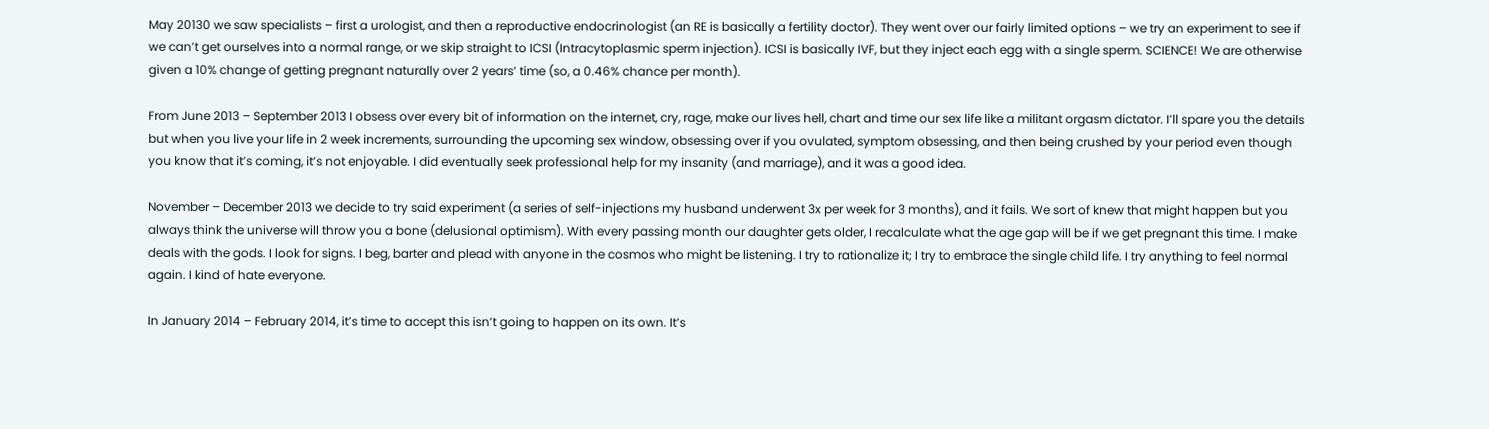May 20130 we saw specialists – first a urologist, and then a reproductive endocrinologist (an RE is basically a fertility doctor). They went over our fairly limited options – we try an experiment to see if we can’t get ourselves into a normal range, or we skip straight to ICSI (Intracytoplasmic sperm injection). ICSI is basically IVF, but they inject each egg with a single sperm. SCIENCE! We are otherwise given a 10% change of getting pregnant naturally over 2 years’ time (so, a 0.46% chance per month).

From June 2013 – September 2013 I obsess over every bit of information on the internet, cry, rage, make our lives hell, chart and time our sex life like a militant orgasm dictator. I’ll spare you the details but when you live your life in 2 week increments, surrounding the upcoming sex window, obsessing over if you ovulated, symptom obsessing, and then being crushed by your period even though you know that it’s coming, it’s not enjoyable. I did eventually seek professional help for my insanity (and marriage), and it was a good idea.

November – December 2013 we decide to try said experiment (a series of self-injections my husband underwent 3x per week for 3 months), and it fails. We sort of knew that might happen but you always think the universe will throw you a bone (delusional optimism). With every passing month our daughter gets older, I recalculate what the age gap will be if we get pregnant this time. I make deals with the gods. I look for signs. I beg, barter and plead with anyone in the cosmos who might be listening. I try to rationalize it; I try to embrace the single child life. I try anything to feel normal again. I kind of hate everyone.

In January 2014 – February 2014, it’s time to accept this isn’t going to happen on its own. It’s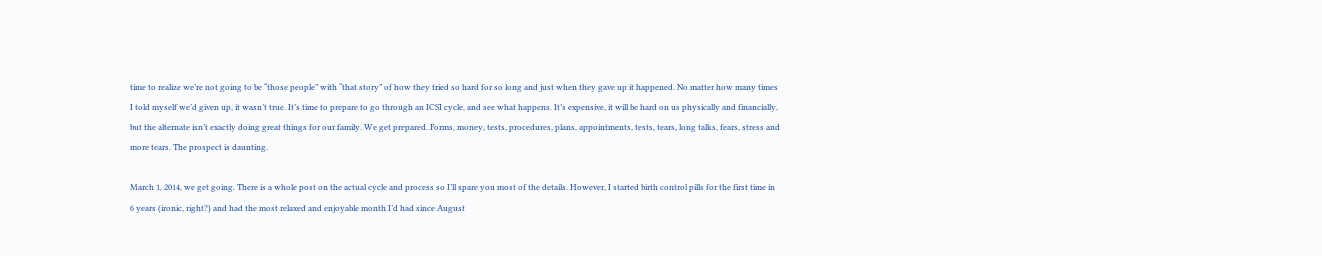time to realize we’re not going to be “those people” with “that story” of how they tried so hard for so long and just when they gave up it happened. No matter how many times I told myself we’d given up, it wasn’t true. It’s time to prepare to go through an ICSI cycle, and see what happens. It’s expensive, it will be hard on us physically and financially, but the alternate isn’t exactly doing great things for our family. We get prepared. Forms, money, tests, procedures, plans, appointments, tests, tears, long talks, fears, stress and more tears. The prospect is daunting.

March 1, 2014, we get going. There is a whole post on the actual cycle and process so I’ll spare you most of the details. However, I started birth control pills for the first time in 6 years (ironic, right?) and had the most relaxed and enjoyable month I’d had since August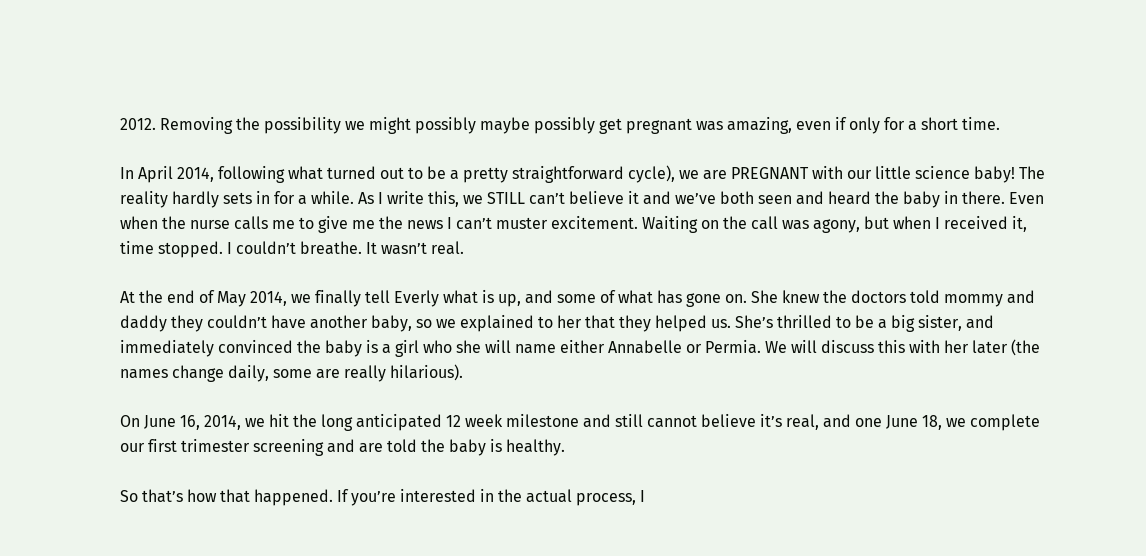2012. Removing the possibility we might possibly maybe possibly get pregnant was amazing, even if only for a short time.

In April 2014, following what turned out to be a pretty straightforward cycle), we are PREGNANT with our little science baby! The reality hardly sets in for a while. As I write this, we STILL can’t believe it and we’ve both seen and heard the baby in there. Even when the nurse calls me to give me the news I can’t muster excitement. Waiting on the call was agony, but when I received it, time stopped. I couldn’t breathe. It wasn’t real.

At the end of May 2014, we finally tell Everly what is up, and some of what has gone on. She knew the doctors told mommy and daddy they couldn’t have another baby, so we explained to her that they helped us. She’s thrilled to be a big sister, and immediately convinced the baby is a girl who she will name either Annabelle or Permia. We will discuss this with her later (the names change daily, some are really hilarious).

On June 16, 2014, we hit the long anticipated 12 week milestone and still cannot believe it’s real, and one June 18, we complete our first trimester screening and are told the baby is healthy.

So that’s how that happened. If you’re interested in the actual process, I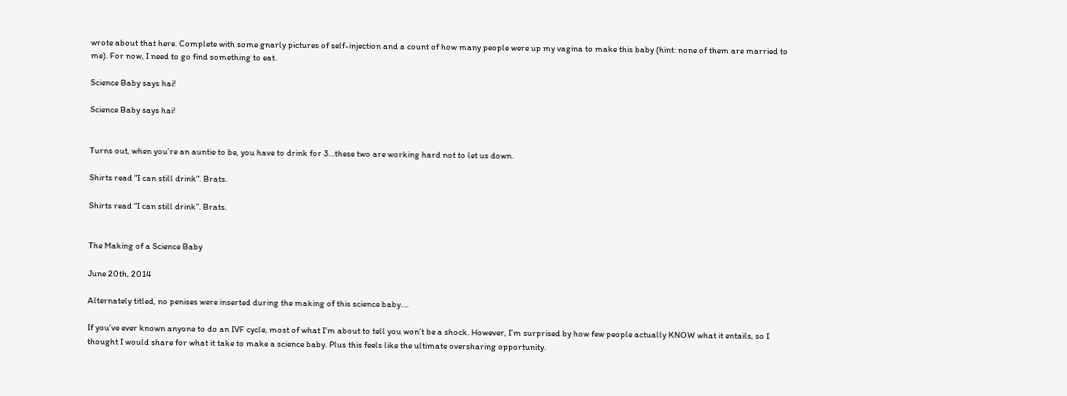wrote about that here. Complete with some gnarly pictures of self-injection and a count of how many people were up my vagina to make this baby (hint: none of them are married to me). For now, I need to go find something to eat.

Science Baby says hai!

Science Baby says hai!


Turns out, when you’re an auntie to be, you have to drink for 3…these two are working hard not to let us down.

Shirts read "I can still drink". Brats.

Shirts read “I can still drink”. Brats.


The Making of a Science Baby

June 20th, 2014

Alternately titled, no penises were inserted during the making of this science baby….

If you’ve ever known anyone to do an IVF cycle, most of what I’m about to tell you won’t be a shock. However, I’m surprised by how few people actually KNOW what it entails, so I thought I would share for what it take to make a science baby. Plus this feels like the ultimate oversharing opportunity.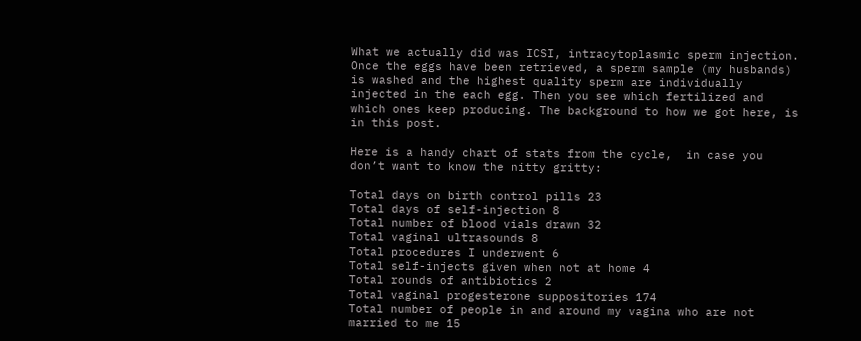What we actually did was ICSI, intracytoplasmic sperm injection. Once the eggs have been retrieved, a sperm sample (my husbands) is washed and the highest quality sperm are individually injected in the each egg. Then you see which fertilized and which ones keep producing. The background to how we got here, is in this post.

Here is a handy chart of stats from the cycle,  in case you don’t want to know the nitty gritty:

Total days on birth control pills 23
Total days of self-injection 8
Total number of blood vials drawn 32
Total vaginal ultrasounds 8
Total procedures I underwent 6
Total self-injects given when not at home 4
Total rounds of antibiotics 2
Total vaginal progesterone suppositories 174
Total number of people in and around my vagina who are not married to me 15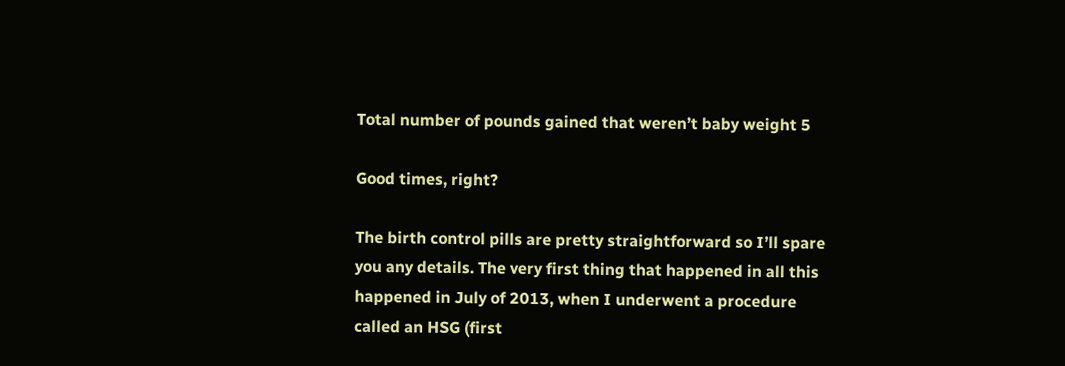Total number of pounds gained that weren’t baby weight 5

Good times, right?

The birth control pills are pretty straightforward so I’ll spare you any details. The very first thing that happened in all this happened in July of 2013, when I underwent a procedure called an HSG (first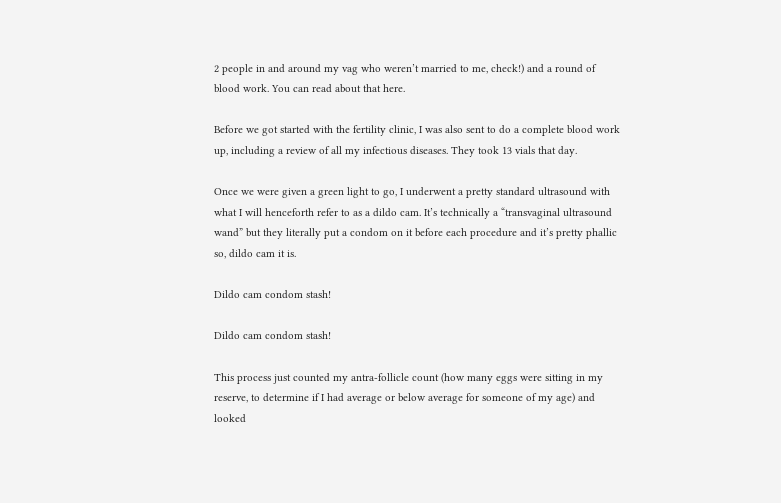2 people in and around my vag who weren’t married to me, check!) and a round of blood work. You can read about that here.

Before we got started with the fertility clinic, I was also sent to do a complete blood work up, including a review of all my infectious diseases. They took 13 vials that day.

Once we were given a green light to go, I underwent a pretty standard ultrasound with what I will henceforth refer to as a dildo cam. It’s technically a “transvaginal ultrasound wand” but they literally put a condom on it before each procedure and it’s pretty phallic so, dildo cam it is.

Dildo cam condom stash!

Dildo cam condom stash!

This process just counted my antra-follicle count (how many eggs were sitting in my reserve, to determine if I had average or below average for someone of my age) and looked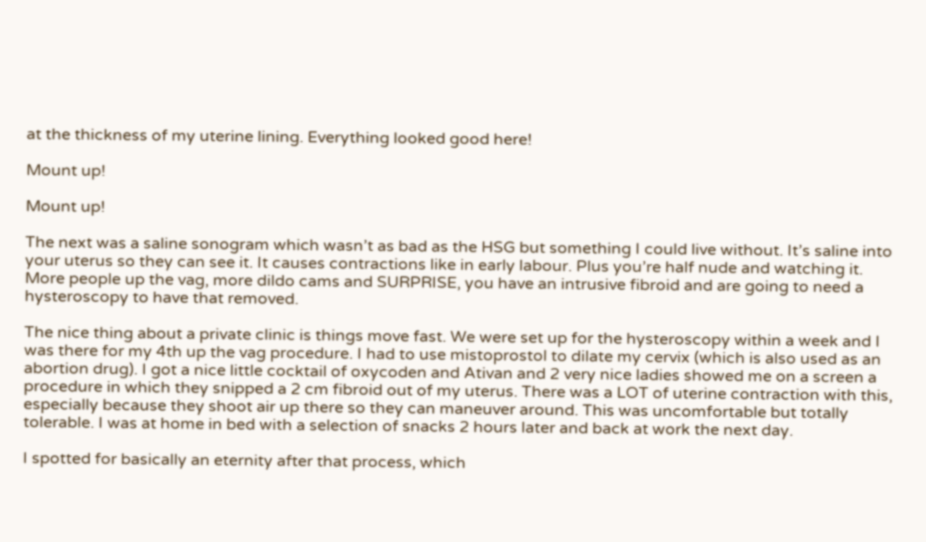at the thickness of my uterine lining. Everything looked good here!

Mount up!

Mount up!

The next was a saline sonogram which wasn’t as bad as the HSG but something I could live without. It’s saline into your uterus so they can see it. It causes contractions like in early labour. Plus you’re half nude and watching it. More people up the vag, more dildo cams and SURPRISE, you have an intrusive fibroid and are going to need a hysteroscopy to have that removed.

The nice thing about a private clinic is things move fast. We were set up for the hysteroscopy within a week and I was there for my 4th up the vag procedure. I had to use mistoprostol to dilate my cervix (which is also used as an abortion drug). I got a nice little cocktail of oxycoden and Ativan and 2 very nice ladies showed me on a screen a procedure in which they snipped a 2 cm fibroid out of my uterus. There was a LOT of uterine contraction with this, especially because they shoot air up there so they can maneuver around. This was uncomfortable but totally tolerable. I was at home in bed with a selection of snacks 2 hours later and back at work the next day.

I spotted for basically an eternity after that process, which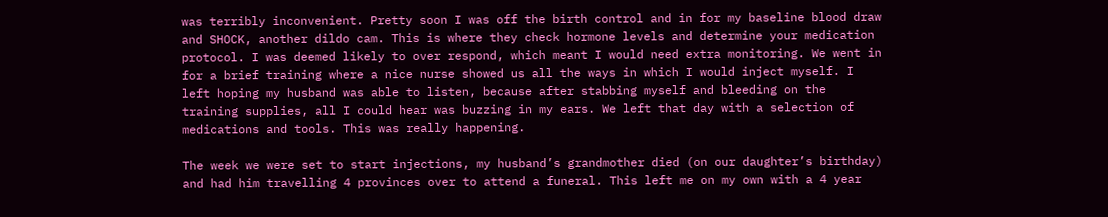was terribly inconvenient. Pretty soon I was off the birth control and in for my baseline blood draw and SHOCK, another dildo cam. This is where they check hormone levels and determine your medication protocol. I was deemed likely to over respond, which meant I would need extra monitoring. We went in for a brief training where a nice nurse showed us all the ways in which I would inject myself. I left hoping my husband was able to listen, because after stabbing myself and bleeding on the training supplies, all I could hear was buzzing in my ears. We left that day with a selection of medications and tools. This was really happening.

The week we were set to start injections, my husband’s grandmother died (on our daughter’s birthday) and had him travelling 4 provinces over to attend a funeral. This left me on my own with a 4 year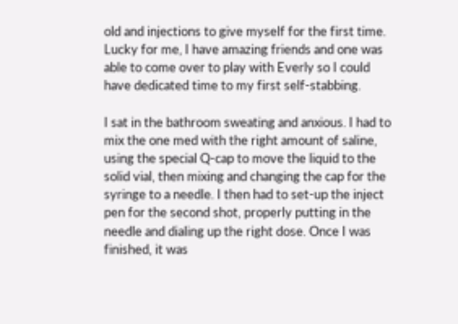old and injections to give myself for the first time. Lucky for me, I have amazing friends and one was able to come over to play with Everly so I could have dedicated time to my first self-stabbing.

I sat in the bathroom sweating and anxious. I had to mix the one med with the right amount of saline, using the special Q-cap to move the liquid to the solid vial, then mixing and changing the cap for the syringe to a needle. I then had to set-up the inject pen for the second shot, properly putting in the needle and dialing up the right dose. Once I was finished, it was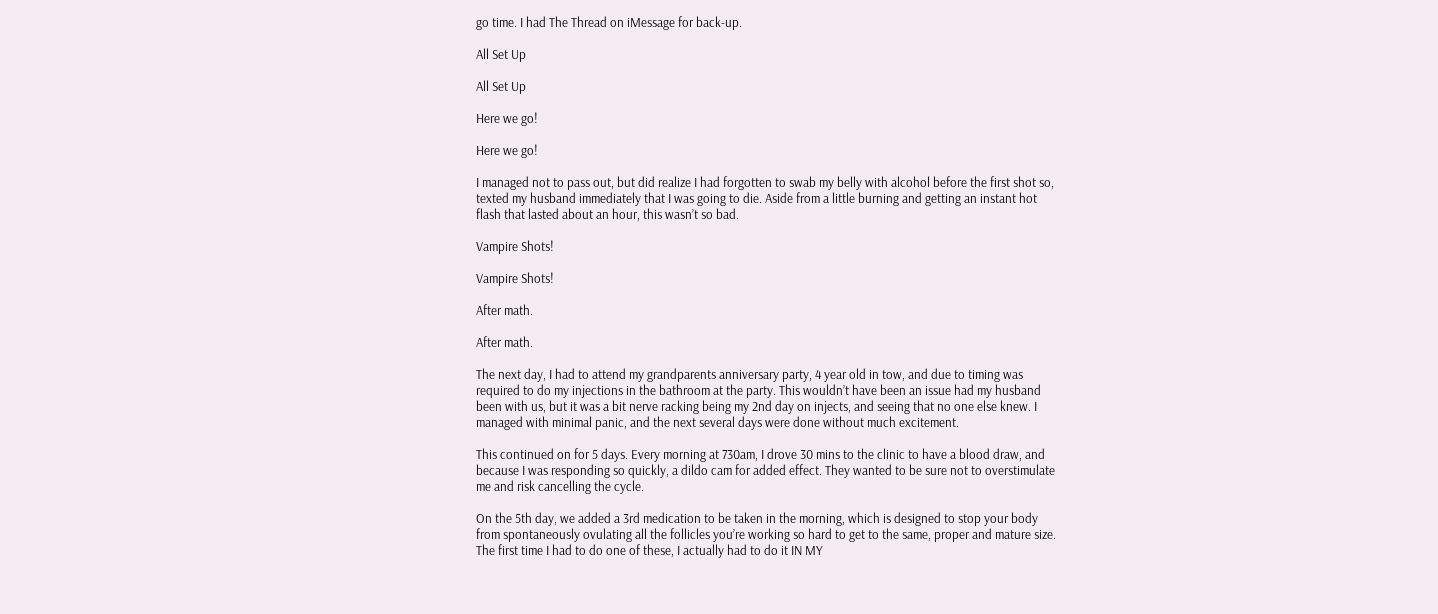go time. I had The Thread on iMessage for back-up.

All Set Up

All Set Up

Here we go!

Here we go!

I managed not to pass out, but did realize I had forgotten to swab my belly with alcohol before the first shot so, texted my husband immediately that I was going to die. Aside from a little burning and getting an instant hot flash that lasted about an hour, this wasn’t so bad.

Vampire Shots!

Vampire Shots!

After math.

After math.

The next day, I had to attend my grandparents anniversary party, 4 year old in tow, and due to timing was required to do my injections in the bathroom at the party. This wouldn’t have been an issue had my husband been with us, but it was a bit nerve racking being my 2nd day on injects, and seeing that no one else knew. I managed with minimal panic, and the next several days were done without much excitement.

This continued on for 5 days. Every morning at 730am, I drove 30 mins to the clinic to have a blood draw, and because I was responding so quickly, a dildo cam for added effect. They wanted to be sure not to overstimulate me and risk cancelling the cycle.

On the 5th day, we added a 3rd medication to be taken in the morning, which is designed to stop your body from spontaneously ovulating all the follicles you’re working so hard to get to the same, proper and mature size. The first time I had to do one of these, I actually had to do it IN MY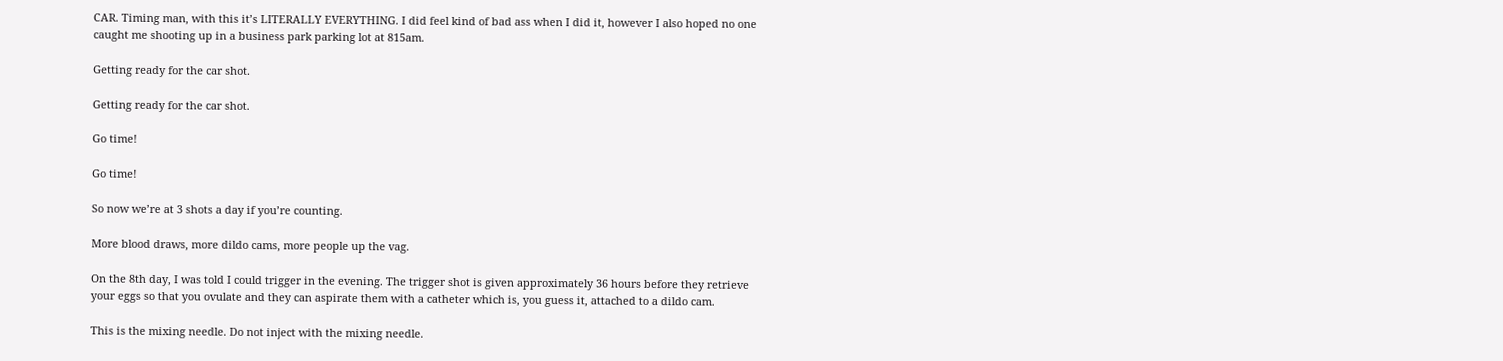CAR. Timing man, with this it’s LITERALLY EVERYTHING. I did feel kind of bad ass when I did it, however I also hoped no one caught me shooting up in a business park parking lot at 815am.

Getting ready for the car shot.

Getting ready for the car shot.

Go time!

Go time!

So now we’re at 3 shots a day if you’re counting.

More blood draws, more dildo cams, more people up the vag.

On the 8th day, I was told I could trigger in the evening. The trigger shot is given approximately 36 hours before they retrieve your eggs so that you ovulate and they can aspirate them with a catheter which is, you guess it, attached to a dildo cam.

This is the mixing needle. Do not inject with the mixing needle.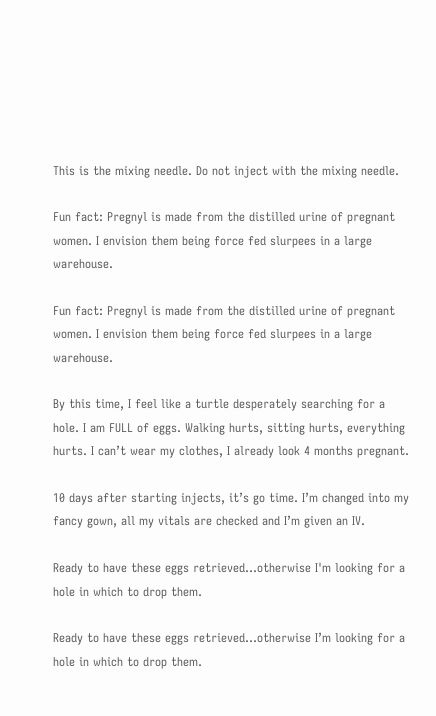This is the mixing needle. Do not inject with the mixing needle.

Fun fact: Pregnyl is made from the distilled urine of pregnant women. I envision them being force fed slurpees in a large warehouse.

Fun fact: Pregnyl is made from the distilled urine of pregnant women. I envision them being force fed slurpees in a large warehouse.

By this time, I feel like a turtle desperately searching for a hole. I am FULL of eggs. Walking hurts, sitting hurts, everything hurts. I can’t wear my clothes, I already look 4 months pregnant.

10 days after starting injects, it’s go time. I’m changed into my fancy gown, all my vitals are checked and I’m given an IV.

Ready to have these eggs retrieved...otherwise I'm looking for a hole in which to drop them.

Ready to have these eggs retrieved…otherwise I’m looking for a hole in which to drop them.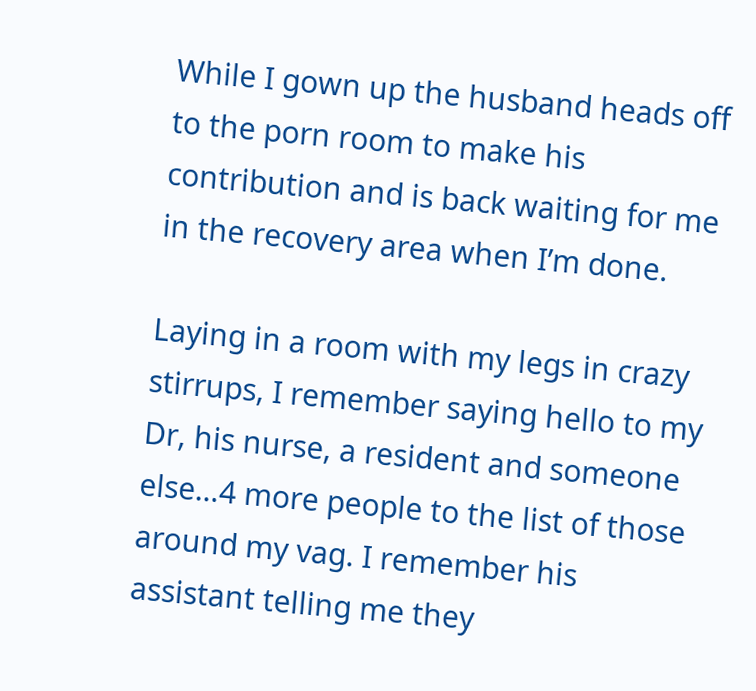While I gown up the husband heads off to the porn room to make his contribution and is back waiting for me in the recovery area when I’m done.

Laying in a room with my legs in crazy stirrups, I remember saying hello to my Dr, his nurse, a resident and someone else…4 more people to the list of those around my vag. I remember his assistant telling me they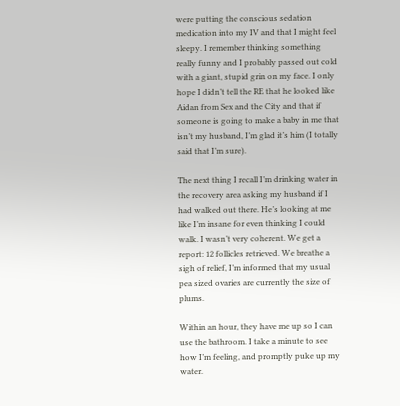were putting the conscious sedation medication into my IV and that I might feel sleepy. I remember thinking something really funny and I probably passed out cold with a giant, stupid grin on my face. I only hope I didn’t tell the RE that he looked like Aidan from Sex and the City and that if someone is going to make a baby in me that isn’t my husband, I’m glad it’s him (I totally said that I’m sure).

The next thing I recall I’m drinking water in the recovery area asking my husband if I had walked out there. He’s looking at me like I’m insane for even thinking I could walk. I wasn’t very coherent. We get a report: 12 follicles retrieved. We breathe a sigh of relief, I’m informed that my usual pea sized ovaries are currently the size of plums.

Within an hour, they have me up so I can use the bathroom. I take a minute to see how I’m feeling, and promptly puke up my water.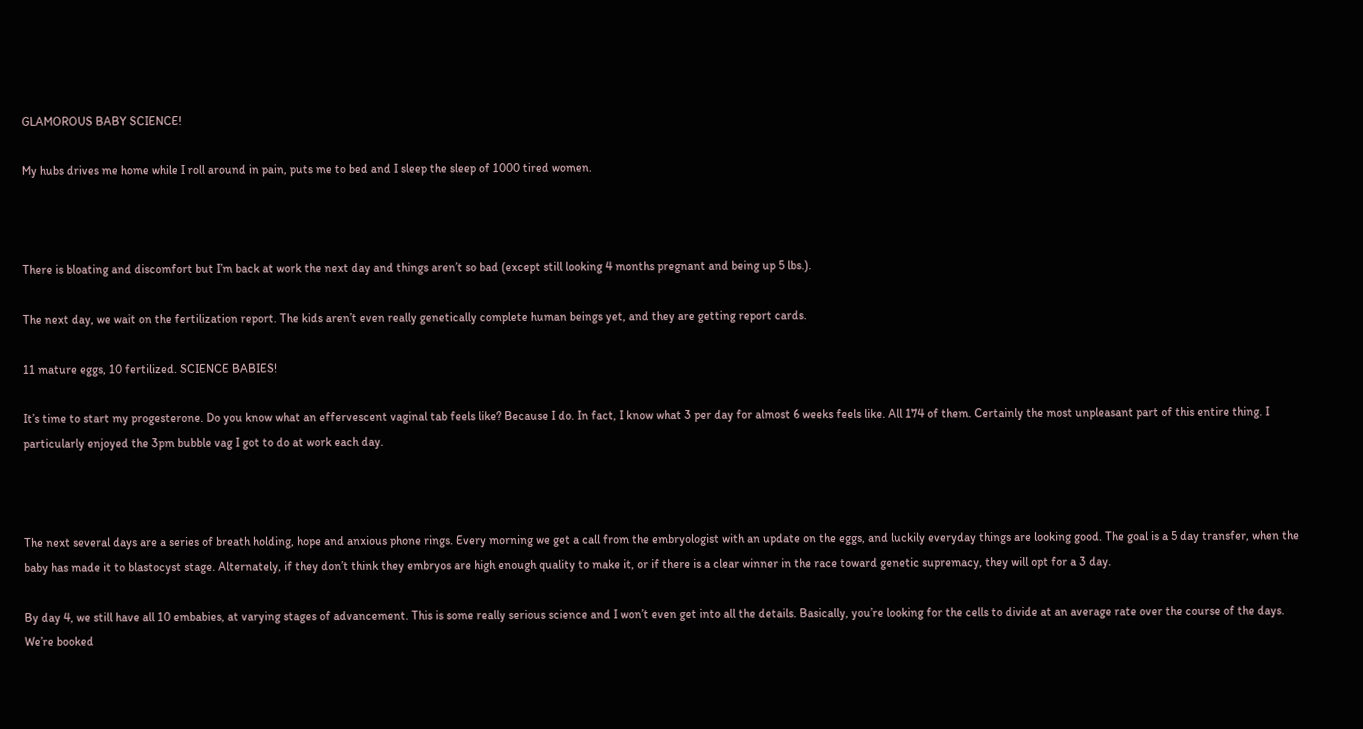GLAMOROUS BABY SCIENCE!

My hubs drives me home while I roll around in pain, puts me to bed and I sleep the sleep of 1000 tired women.



There is bloating and discomfort but I’m back at work the next day and things aren’t so bad (except still looking 4 months pregnant and being up 5 lbs.).

The next day, we wait on the fertilization report. The kids aren’t even really genetically complete human beings yet, and they are getting report cards.

11 mature eggs, 10 fertilized. SCIENCE BABIES!

It’s time to start my progesterone. Do you know what an effervescent vaginal tab feels like? Because I do. In fact, I know what 3 per day for almost 6 weeks feels like. All 174 of them. Certainly the most unpleasant part of this entire thing. I particularly enjoyed the 3pm bubble vag I got to do at work each day.



The next several days are a series of breath holding, hope and anxious phone rings. Every morning we get a call from the embryologist with an update on the eggs, and luckily everyday things are looking good. The goal is a 5 day transfer, when the baby has made it to blastocyst stage. Alternately, if they don’t think they embryos are high enough quality to make it, or if there is a clear winner in the race toward genetic supremacy, they will opt for a 3 day.

By day 4, we still have all 10 embabies, at varying stages of advancement. This is some really serious science and I won’t even get into all the details. Basically, you’re looking for the cells to divide at an average rate over the course of the days. We’re booked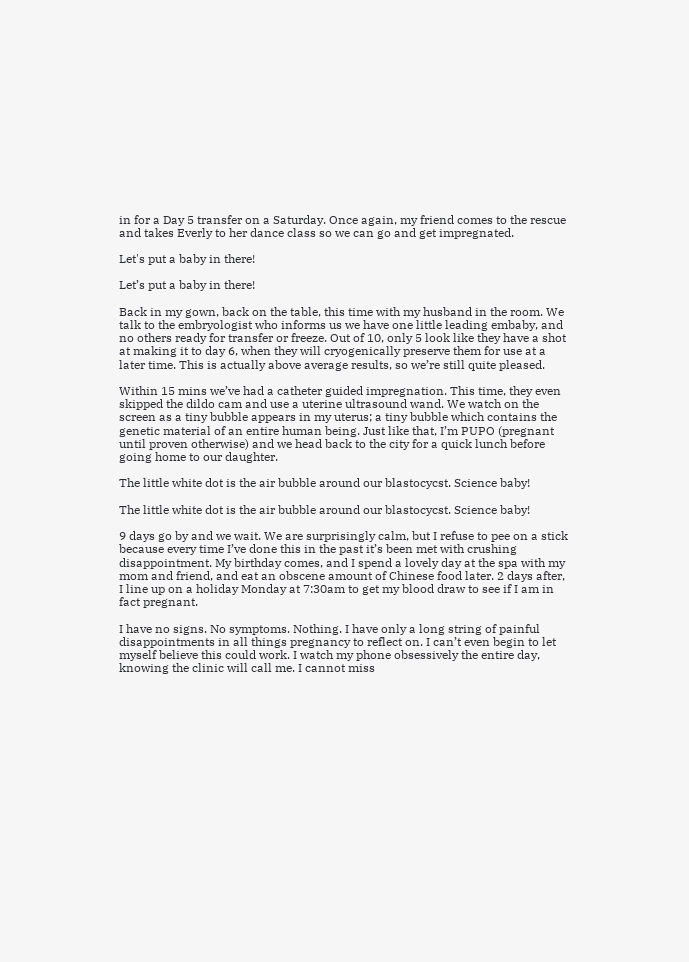in for a Day 5 transfer on a Saturday. Once again, my friend comes to the rescue and takes Everly to her dance class so we can go and get impregnated.

Let's put a baby in there!

Let’s put a baby in there!

Back in my gown, back on the table, this time with my husband in the room. We talk to the embryologist who informs us we have one little leading embaby, and no others ready for transfer or freeze. Out of 10, only 5 look like they have a shot at making it to day 6, when they will cryogenically preserve them for use at a later time. This is actually above average results, so we’re still quite pleased.

Within 15 mins we’ve had a catheter guided impregnation. This time, they even skipped the dildo cam and use a uterine ultrasound wand. We watch on the screen as a tiny bubble appears in my uterus; a tiny bubble which contains the genetic material of an entire human being. Just like that, I’m PUPO (pregnant until proven otherwise) and we head back to the city for a quick lunch before going home to our daughter.

The little white dot is the air bubble around our blastocycst. Science baby!

The little white dot is the air bubble around our blastocycst. Science baby!

9 days go by and we wait. We are surprisingly calm, but I refuse to pee on a stick because every time I’ve done this in the past it’s been met with crushing disappointment. My birthday comes, and I spend a lovely day at the spa with my mom and friend, and eat an obscene amount of Chinese food later. 2 days after, I line up on a holiday Monday at 7:30am to get my blood draw to see if I am in fact pregnant.

I have no signs. No symptoms. Nothing. I have only a long string of painful disappointments in all things pregnancy to reflect on. I can’t even begin to let myself believe this could work. I watch my phone obsessively the entire day, knowing the clinic will call me. I cannot miss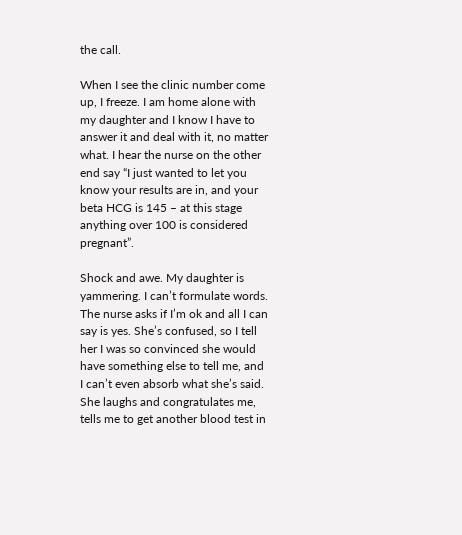the call.

When I see the clinic number come up, I freeze. I am home alone with my daughter and I know I have to answer it and deal with it, no matter what. I hear the nurse on the other end say “I just wanted to let you know your results are in, and your beta HCG is 145 – at this stage anything over 100 is considered pregnant”.

Shock and awe. My daughter is yammering. I can’t formulate words. The nurse asks if I’m ok and all I can say is yes. She’s confused, so I tell her I was so convinced she would have something else to tell me, and I can’t even absorb what she’s said. She laughs and congratulates me, tells me to get another blood test in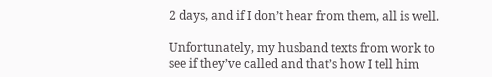2 days, and if I don’t hear from them, all is well.

Unfortunately, my husband texts from work to see if they’ve called and that’s how I tell him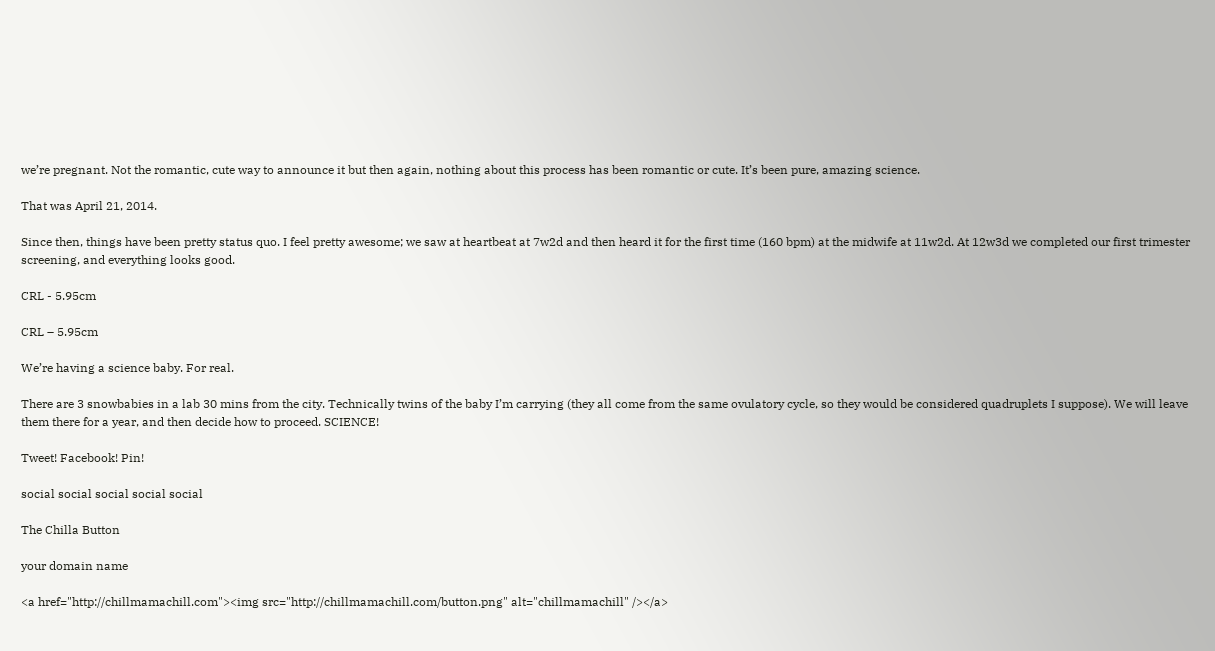we’re pregnant. Not the romantic, cute way to announce it but then again, nothing about this process has been romantic or cute. It’s been pure, amazing science.

That was April 21, 2014.

Since then, things have been pretty status quo. I feel pretty awesome; we saw at heartbeat at 7w2d and then heard it for the first time (160 bpm) at the midwife at 11w2d. At 12w3d we completed our first trimester screening, and everything looks good.

CRL - 5.95cm

CRL – 5.95cm

We’re having a science baby. For real.

There are 3 snowbabies in a lab 30 mins from the city. Technically twins of the baby I’m carrying (they all come from the same ovulatory cycle, so they would be considered quadruplets I suppose). We will leave them there for a year, and then decide how to proceed. SCIENCE!

Tweet! Facebook! Pin!

social social social social social

The Chilla Button

your domain name

<a href="http://chillmamachill.com"><img src="http://chillmamachill.com/button.png" alt="chillmamachill" /></a>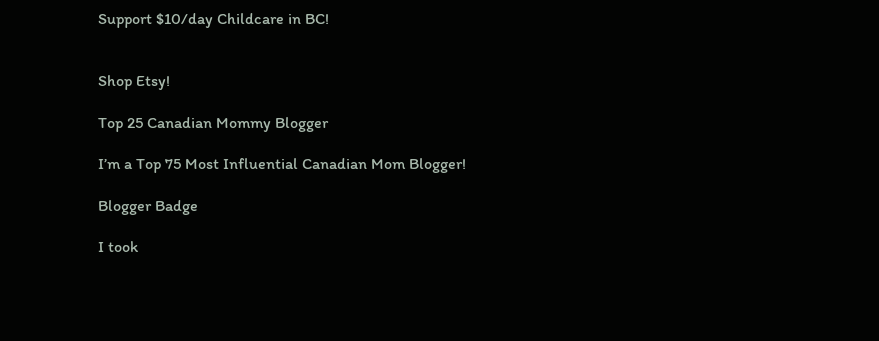Support $10/day Childcare in BC!


Shop Etsy!

Top 25 Canadian Mommy Blogger

I’m a Top 75 Most Influential Canadian Mom Blogger!

Blogger Badge

I took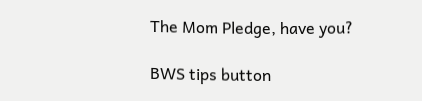The Mom Pledge, have you?

BWS tips button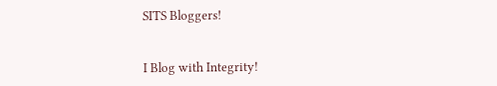SITS Bloggers!


I Blog with Integrity!